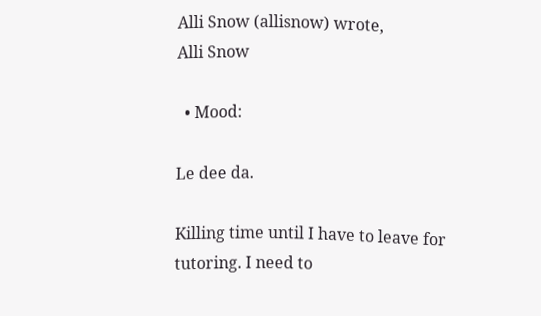Alli Snow (allisnow) wrote,
Alli Snow

  • Mood:

Le dee da.

Killing time until I have to leave for tutoring. I need to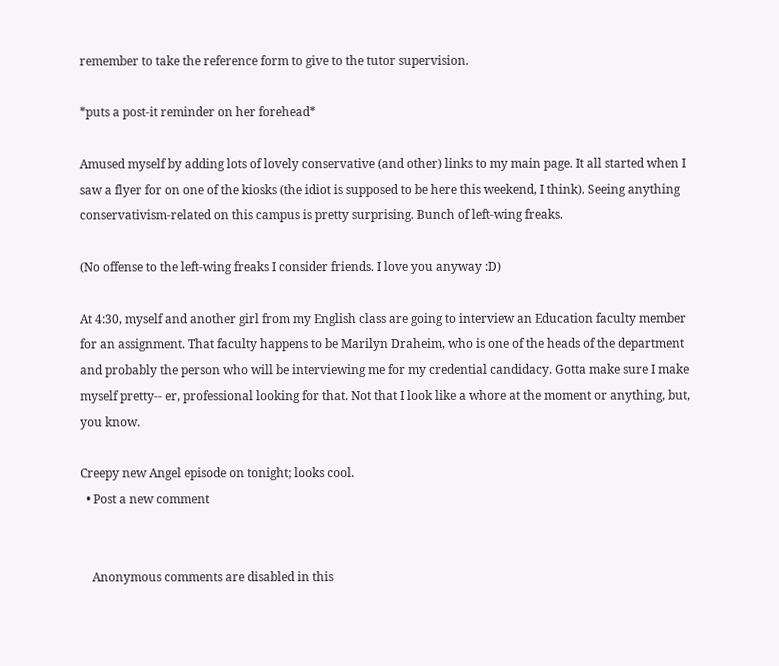remember to take the reference form to give to the tutor supervision.

*puts a post-it reminder on her forehead*

Amused myself by adding lots of lovely conservative (and other) links to my main page. It all started when I saw a flyer for on one of the kiosks (the idiot is supposed to be here this weekend, I think). Seeing anything conservativism-related on this campus is pretty surprising. Bunch of left-wing freaks.

(No offense to the left-wing freaks I consider friends. I love you anyway :D)

At 4:30, myself and another girl from my English class are going to interview an Education faculty member for an assignment. That faculty happens to be Marilyn Draheim, who is one of the heads of the department and probably the person who will be interviewing me for my credential candidacy. Gotta make sure I make myself pretty-- er, professional looking for that. Not that I look like a whore at the moment or anything, but, you know.

Creepy new Angel episode on tonight; looks cool.
  • Post a new comment


    Anonymous comments are disabled in this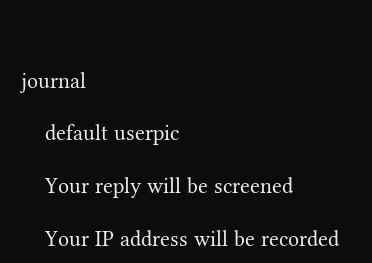journal

    default userpic

    Your reply will be screened

    Your IP address will be recorded